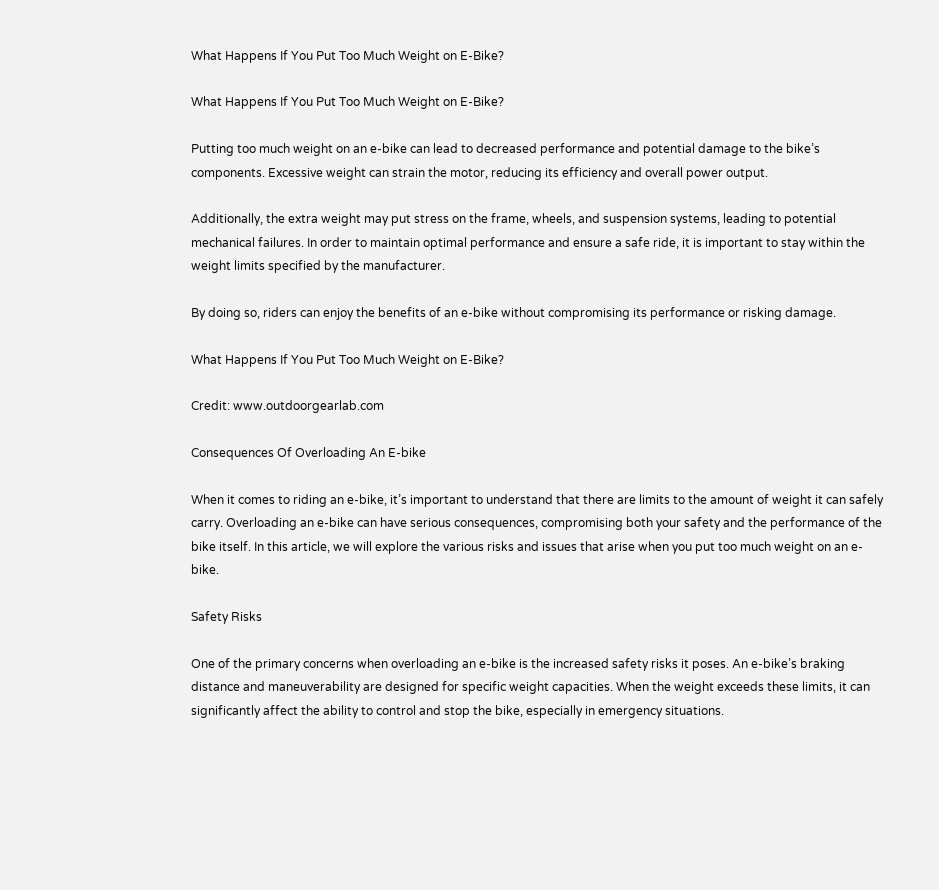What Happens If You Put Too Much Weight on E-Bike?

What Happens If You Put Too Much Weight on E-Bike?

Putting too much weight on an e-bike can lead to decreased performance and potential damage to the bike’s components. Excessive weight can strain the motor, reducing its efficiency and overall power output.

Additionally, the extra weight may put stress on the frame, wheels, and suspension systems, leading to potential mechanical failures. In order to maintain optimal performance and ensure a safe ride, it is important to stay within the weight limits specified by the manufacturer.

By doing so, riders can enjoy the benefits of an e-bike without compromising its performance or risking damage.

What Happens If You Put Too Much Weight on E-Bike?

Credit: www.outdoorgearlab.com

Consequences Of Overloading An E-bike

When it comes to riding an e-bike, it’s important to understand that there are limits to the amount of weight it can safely carry. Overloading an e-bike can have serious consequences, compromising both your safety and the performance of the bike itself. In this article, we will explore the various risks and issues that arise when you put too much weight on an e-bike.

Safety Risks

One of the primary concerns when overloading an e-bike is the increased safety risks it poses. An e-bike’s braking distance and maneuverability are designed for specific weight capacities. When the weight exceeds these limits, it can significantly affect the ability to control and stop the bike, especially in emergency situations.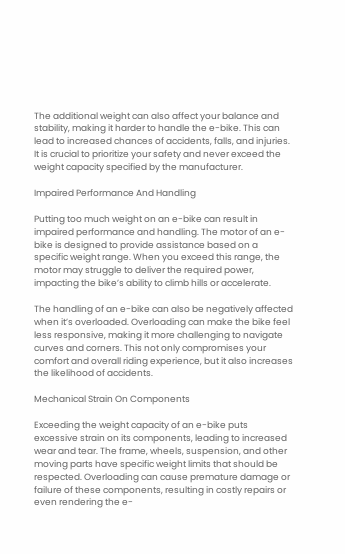The additional weight can also affect your balance and stability, making it harder to handle the e-bike. This can lead to increased chances of accidents, falls, and injuries. It is crucial to prioritize your safety and never exceed the weight capacity specified by the manufacturer.

Impaired Performance And Handling

Putting too much weight on an e-bike can result in impaired performance and handling. The motor of an e-bike is designed to provide assistance based on a specific weight range. When you exceed this range, the motor may struggle to deliver the required power, impacting the bike’s ability to climb hills or accelerate.

The handling of an e-bike can also be negatively affected when it’s overloaded. Overloading can make the bike feel less responsive, making it more challenging to navigate curves and corners. This not only compromises your comfort and overall riding experience, but it also increases the likelihood of accidents.

Mechanical Strain On Components

Exceeding the weight capacity of an e-bike puts excessive strain on its components, leading to increased wear and tear. The frame, wheels, suspension, and other moving parts have specific weight limits that should be respected. Overloading can cause premature damage or failure of these components, resulting in costly repairs or even rendering the e-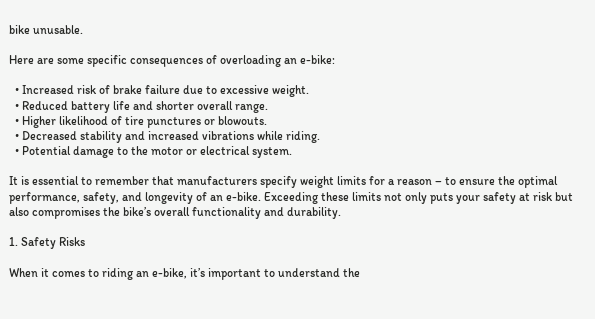bike unusable.

Here are some specific consequences of overloading an e-bike:

  • Increased risk of brake failure due to excessive weight.
  • Reduced battery life and shorter overall range.
  • Higher likelihood of tire punctures or blowouts.
  • Decreased stability and increased vibrations while riding.
  • Potential damage to the motor or electrical system.

It is essential to remember that manufacturers specify weight limits for a reason – to ensure the optimal performance, safety, and longevity of an e-bike. Exceeding these limits not only puts your safety at risk but also compromises the bike’s overall functionality and durability.

1. Safety Risks

When it comes to riding an e-bike, it’s important to understand the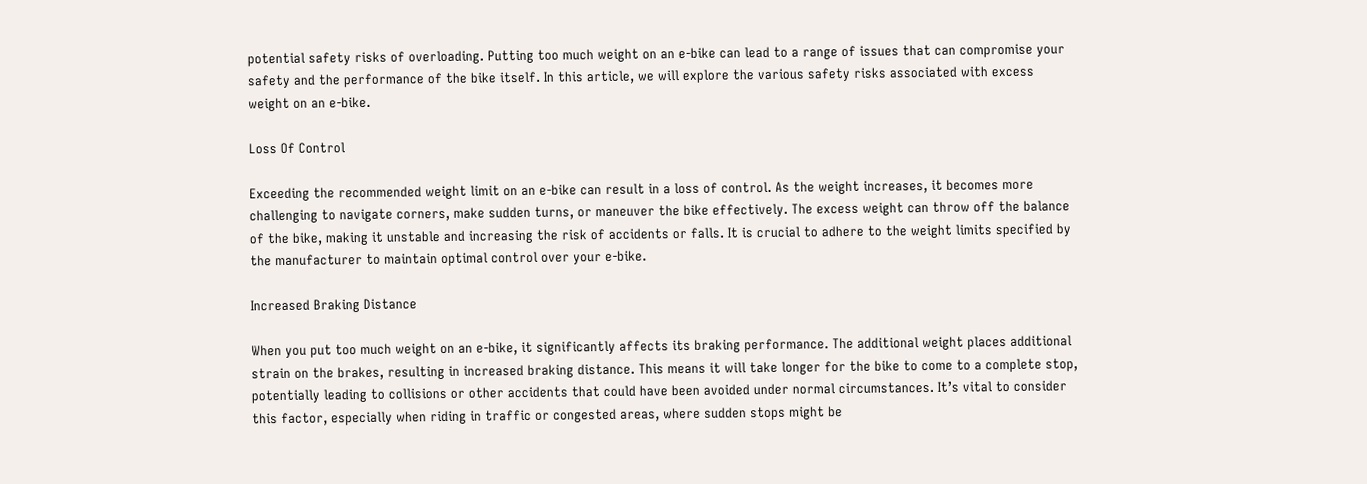potential safety risks of overloading. Putting too much weight on an e-bike can lead to a range of issues that can compromise your safety and the performance of the bike itself. In this article, we will explore the various safety risks associated with excess weight on an e-bike.

Loss Of Control

Exceeding the recommended weight limit on an e-bike can result in a loss of control. As the weight increases, it becomes more challenging to navigate corners, make sudden turns, or maneuver the bike effectively. The excess weight can throw off the balance of the bike, making it unstable and increasing the risk of accidents or falls. It is crucial to adhere to the weight limits specified by the manufacturer to maintain optimal control over your e-bike.

Increased Braking Distance

When you put too much weight on an e-bike, it significantly affects its braking performance. The additional weight places additional strain on the brakes, resulting in increased braking distance. This means it will take longer for the bike to come to a complete stop, potentially leading to collisions or other accidents that could have been avoided under normal circumstances. It’s vital to consider this factor, especially when riding in traffic or congested areas, where sudden stops might be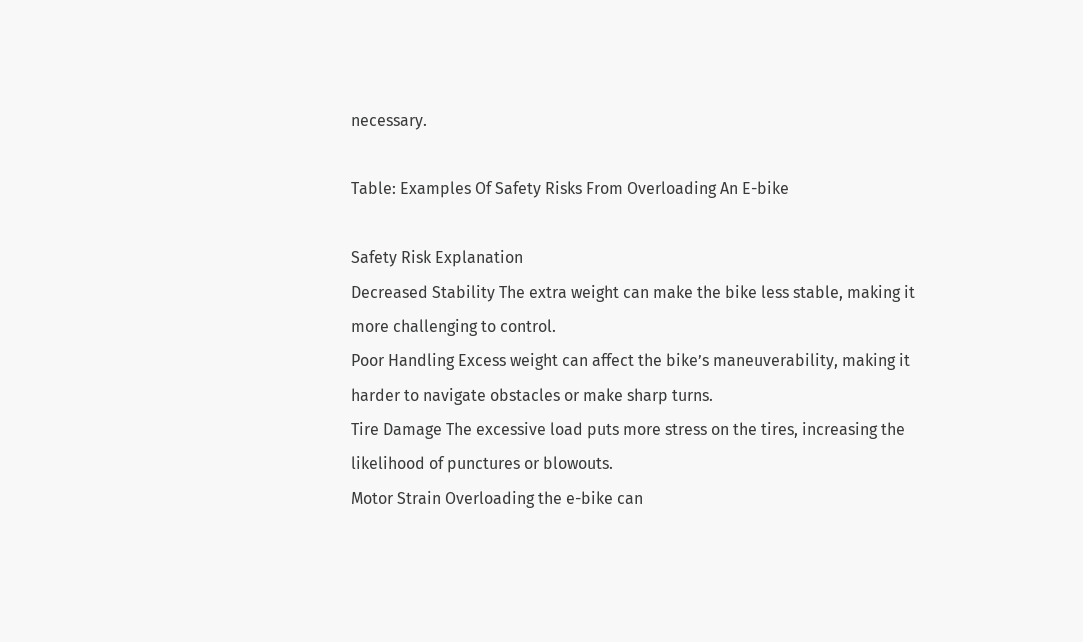necessary.

Table: Examples Of Safety Risks From Overloading An E-bike

Safety Risk Explanation
Decreased Stability The extra weight can make the bike less stable, making it more challenging to control.
Poor Handling Excess weight can affect the bike’s maneuverability, making it harder to navigate obstacles or make sharp turns.
Tire Damage The excessive load puts more stress on the tires, increasing the likelihood of punctures or blowouts.
Motor Strain Overloading the e-bike can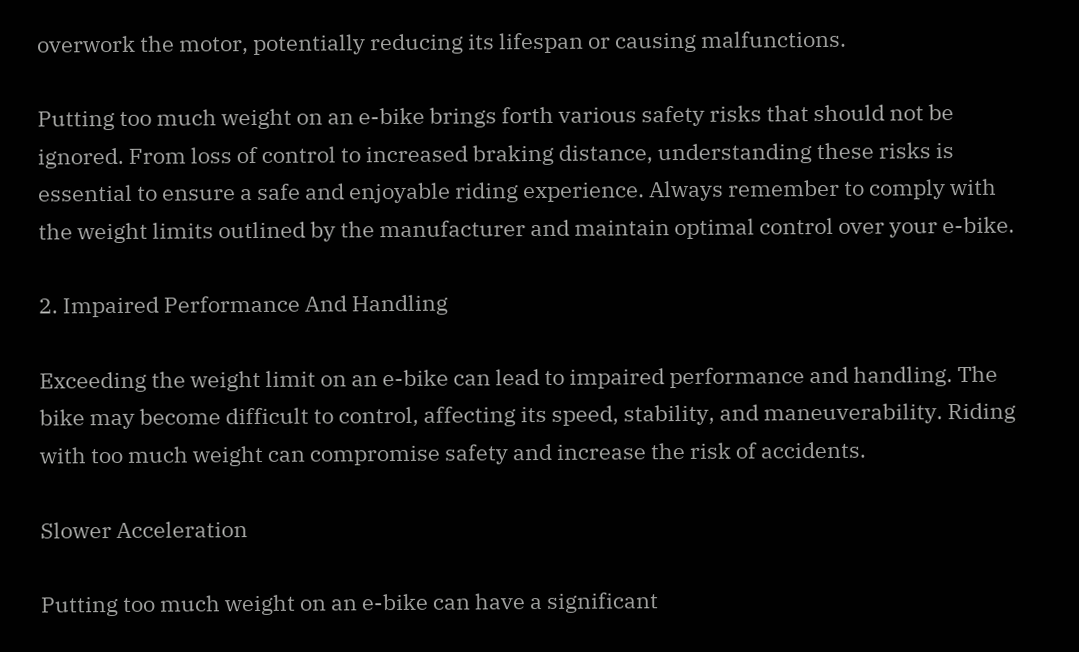overwork the motor, potentially reducing its lifespan or causing malfunctions.

Putting too much weight on an e-bike brings forth various safety risks that should not be ignored. From loss of control to increased braking distance, understanding these risks is essential to ensure a safe and enjoyable riding experience. Always remember to comply with the weight limits outlined by the manufacturer and maintain optimal control over your e-bike.

2. Impaired Performance And Handling

Exceeding the weight limit on an e-bike can lead to impaired performance and handling. The bike may become difficult to control, affecting its speed, stability, and maneuverability. Riding with too much weight can compromise safety and increase the risk of accidents.

Slower Acceleration

Putting too much weight on an e-bike can have a significant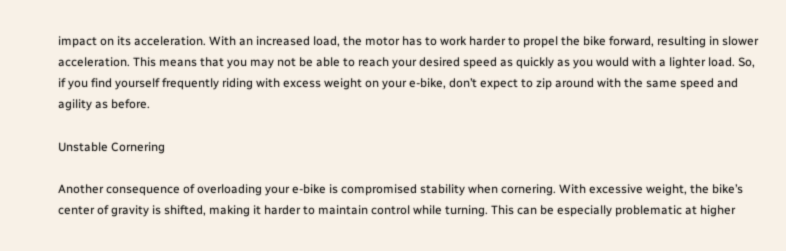impact on its acceleration. With an increased load, the motor has to work harder to propel the bike forward, resulting in slower acceleration. This means that you may not be able to reach your desired speed as quickly as you would with a lighter load. So, if you find yourself frequently riding with excess weight on your e-bike, don’t expect to zip around with the same speed and agility as before.

Unstable Cornering

Another consequence of overloading your e-bike is compromised stability when cornering. With excessive weight, the bike’s center of gravity is shifted, making it harder to maintain control while turning. This can be especially problematic at higher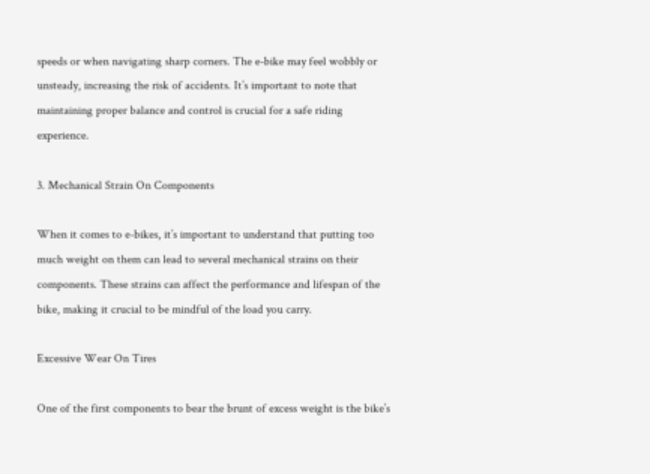speeds or when navigating sharp corners. The e-bike may feel wobbly or unsteady, increasing the risk of accidents. It’s important to note that maintaining proper balance and control is crucial for a safe riding experience.

3. Mechanical Strain On Components

When it comes to e-bikes, it’s important to understand that putting too much weight on them can lead to several mechanical strains on their components. These strains can affect the performance and lifespan of the bike, making it crucial to be mindful of the load you carry.

Excessive Wear On Tires

One of the first components to bear the brunt of excess weight is the bike’s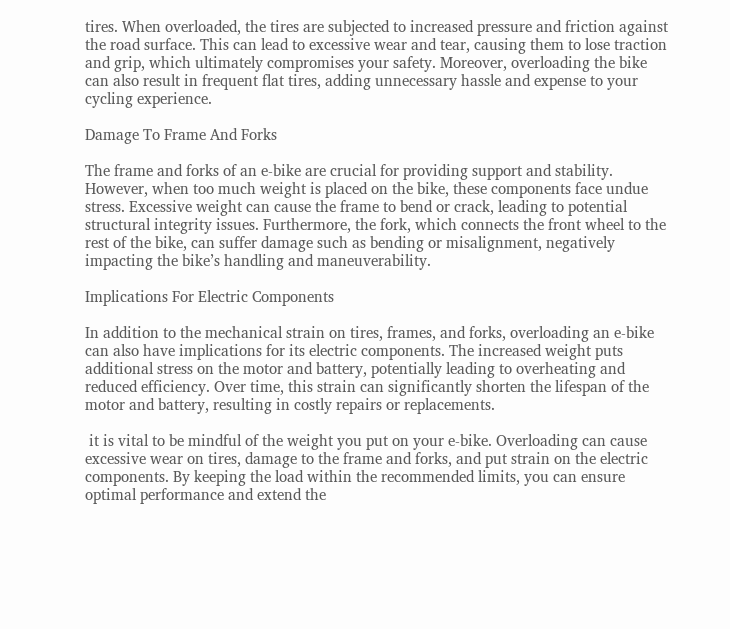tires. When overloaded, the tires are subjected to increased pressure and friction against the road surface. This can lead to excessive wear and tear, causing them to lose traction and grip, which ultimately compromises your safety. Moreover, overloading the bike can also result in frequent flat tires, adding unnecessary hassle and expense to your cycling experience.

Damage To Frame And Forks

The frame and forks of an e-bike are crucial for providing support and stability. However, when too much weight is placed on the bike, these components face undue stress. Excessive weight can cause the frame to bend or crack, leading to potential structural integrity issues. Furthermore, the fork, which connects the front wheel to the rest of the bike, can suffer damage such as bending or misalignment, negatively impacting the bike’s handling and maneuverability.

Implications For Electric Components

In addition to the mechanical strain on tires, frames, and forks, overloading an e-bike can also have implications for its electric components. The increased weight puts additional stress on the motor and battery, potentially leading to overheating and reduced efficiency. Over time, this strain can significantly shorten the lifespan of the motor and battery, resulting in costly repairs or replacements.

 it is vital to be mindful of the weight you put on your e-bike. Overloading can cause excessive wear on tires, damage to the frame and forks, and put strain on the electric components. By keeping the load within the recommended limits, you can ensure optimal performance and extend the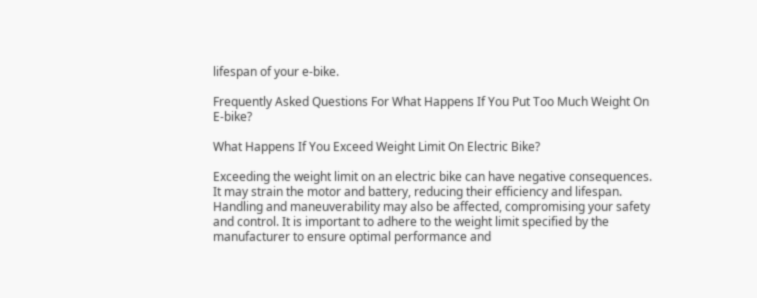lifespan of your e-bike.

Frequently Asked Questions For What Happens If You Put Too Much Weight On E-bike?

What Happens If You Exceed Weight Limit On Electric Bike?

Exceeding the weight limit on an electric bike can have negative consequences. It may strain the motor and battery, reducing their efficiency and lifespan. Handling and maneuverability may also be affected, compromising your safety and control. It is important to adhere to the weight limit specified by the manufacturer to ensure optimal performance and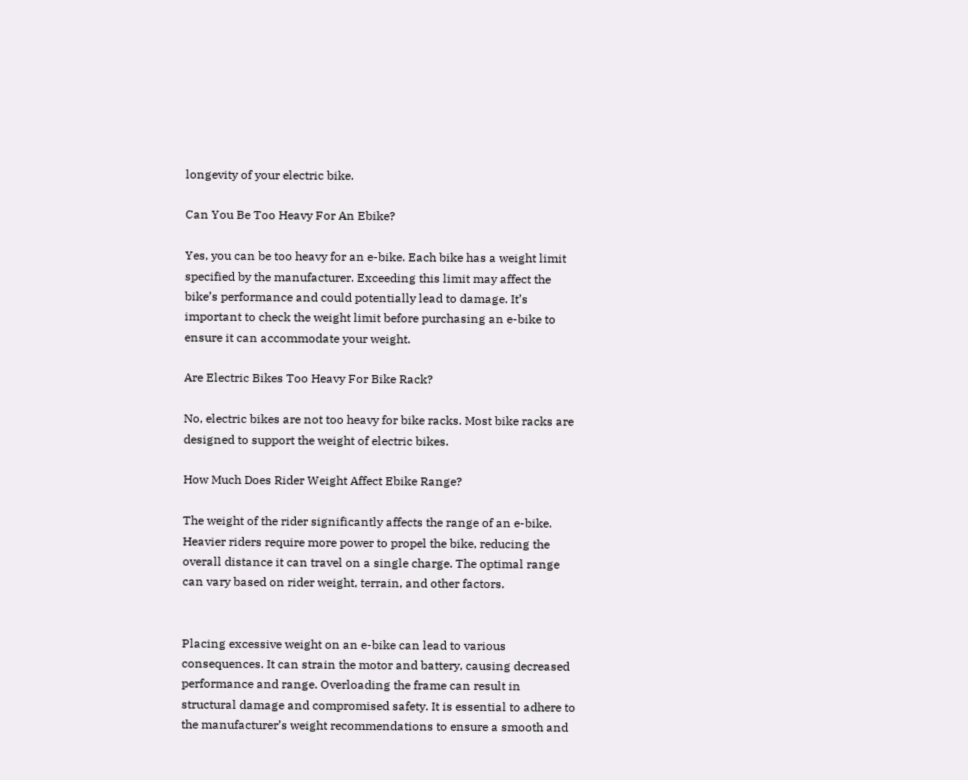longevity of your electric bike.

Can You Be Too Heavy For An Ebike?

Yes, you can be too heavy for an e-bike. Each bike has a weight limit specified by the manufacturer. Exceeding this limit may affect the bike’s performance and could potentially lead to damage. It’s important to check the weight limit before purchasing an e-bike to ensure it can accommodate your weight.

Are Electric Bikes Too Heavy For Bike Rack?

No, electric bikes are not too heavy for bike racks. Most bike racks are designed to support the weight of electric bikes.

How Much Does Rider Weight Affect Ebike Range?

The weight of the rider significantly affects the range of an e-bike. Heavier riders require more power to propel the bike, reducing the overall distance it can travel on a single charge. The optimal range can vary based on rider weight, terrain, and other factors.


Placing excessive weight on an e-bike can lead to various consequences. It can strain the motor and battery, causing decreased performance and range. Overloading the frame can result in structural damage and compromised safety. It is essential to adhere to the manufacturer’s weight recommendations to ensure a smooth and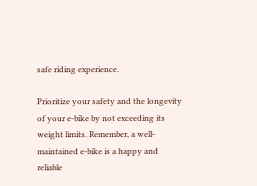safe riding experience.

Prioritize your safety and the longevity of your e-bike by not exceeding its weight limits. Remember, a well-maintained e-bike is a happy and reliable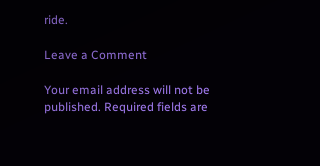ride.

Leave a Comment

Your email address will not be published. Required fields are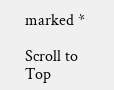marked *

Scroll to Top